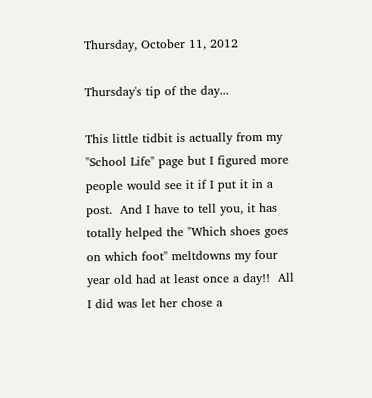Thursday, October 11, 2012

Thursday's tip of the day...

This little tidbit is actually from my "School Life" page but I figured more people would see it if I put it in a post.  And I have to tell you, it has totally helped the "Which shoes goes on which foot" meltdowns my four year old had at least once a day!!  All I did was let her chose a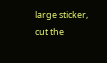large sticker, cut the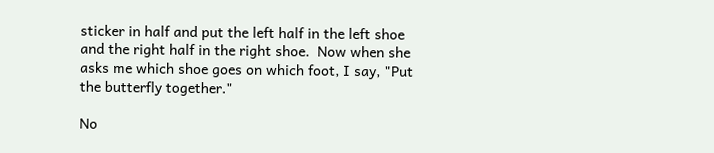sticker in half and put the left half in the left shoe and the right half in the right shoe.  Now when she asks me which shoe goes on which foot, I say, "Put the butterfly together."

No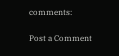comments:

Post a Comment